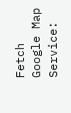Fetch Google Map Service: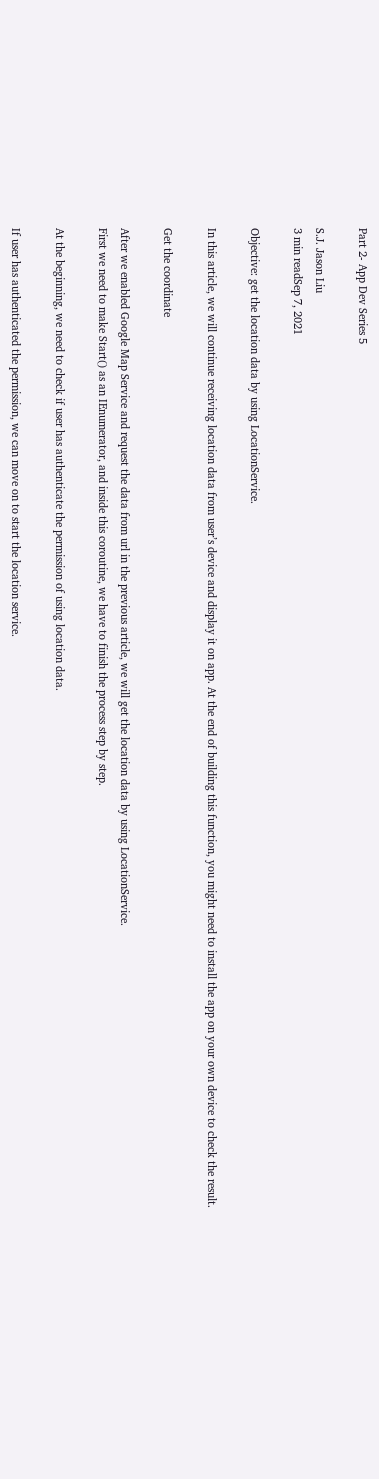Part 2- App Dev Series 5

S.J. Jason Liu
3 min readSep 7, 2021

Objective: get the location data by using LocationService.

In this article, we will continue receiving location data from user’s device and display it on app. At the end of building this function, you might need to install the app on your own device to check the result.

Get the coordinate

After we enabled Google Map Service and request the data from url in the previous article, we will get the location data by using LocationService.
First we need to make Start() as an IEnumerator, and inside this coroutine, we have to finish the process step by step.

At the beginning, we need to check if user has authenticate the permission of using location data.

If user has authenticated the permission, we can move on to start the location service.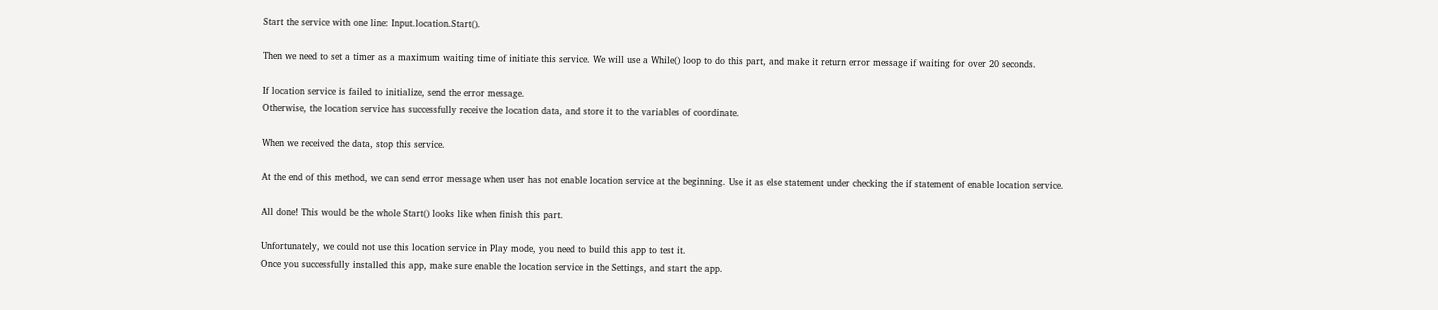Start the service with one line: Input.location.Start().

Then we need to set a timer as a maximum waiting time of initiate this service. We will use a While() loop to do this part, and make it return error message if waiting for over 20 seconds.

If location service is failed to initialize, send the error message.
Otherwise, the location service has successfully receive the location data, and store it to the variables of coordinate.

When we received the data, stop this service.

At the end of this method, we can send error message when user has not enable location service at the beginning. Use it as else statement under checking the if statement of enable location service.

All done! This would be the whole Start() looks like when finish this part.

Unfortunately, we could not use this location service in Play mode, you need to build this app to test it.
Once you successfully installed this app, make sure enable the location service in the Settings, and start the app.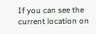If you can see the current location on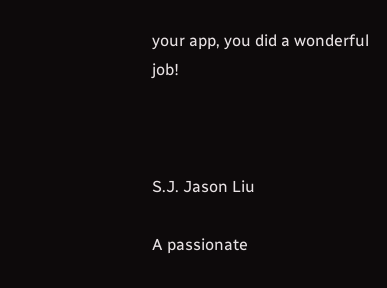your app, you did a wonderful job!



S.J. Jason Liu

A passionate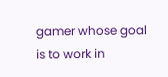gamer whose goal is to work in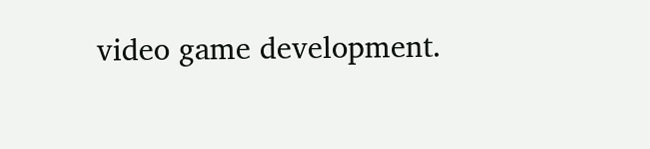video game development.